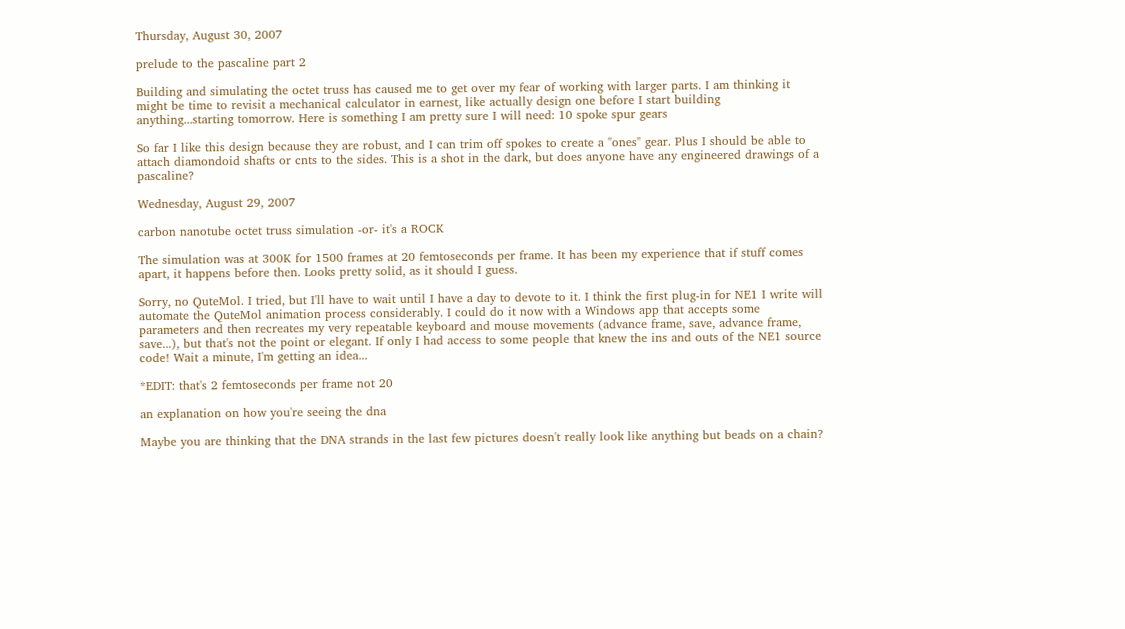Thursday, August 30, 2007

prelude to the pascaline part 2

Building and simulating the octet truss has caused me to get over my fear of working with larger parts. I am thinking it might be time to revisit a mechanical calculator in earnest, like actually design one before I start building anything...starting tomorrow. Here is something I am pretty sure I will need: 10 spoke spur gears

So far I like this design because they are robust, and I can trim off spokes to create a "ones" gear. Plus I should be able to attach diamondoid shafts or cnts to the sides. This is a shot in the dark, but does anyone have any engineered drawings of a pascaline?

Wednesday, August 29, 2007

carbon nanotube octet truss simulation -or- it's a ROCK

The simulation was at 300K for 1500 frames at 20 femtoseconds per frame. It has been my experience that if stuff comes apart, it happens before then. Looks pretty solid, as it should I guess.

Sorry, no QuteMol. I tried, but I'll have to wait until I have a day to devote to it. I think the first plug-in for NE1 I write will automate the QuteMol animation process considerably. I could do it now with a Windows app that accepts some parameters and then recreates my very repeatable keyboard and mouse movements (advance frame, save, advance frame, save...), but that's not the point or elegant. If only I had access to some people that knew the ins and outs of the NE1 source code! Wait a minute, I'm getting an idea...

*EDIT: that's 2 femtoseconds per frame not 20

an explanation on how you're seeing the dna

Maybe you are thinking that the DNA strands in the last few pictures doesn't really look like anything but beads on a chain?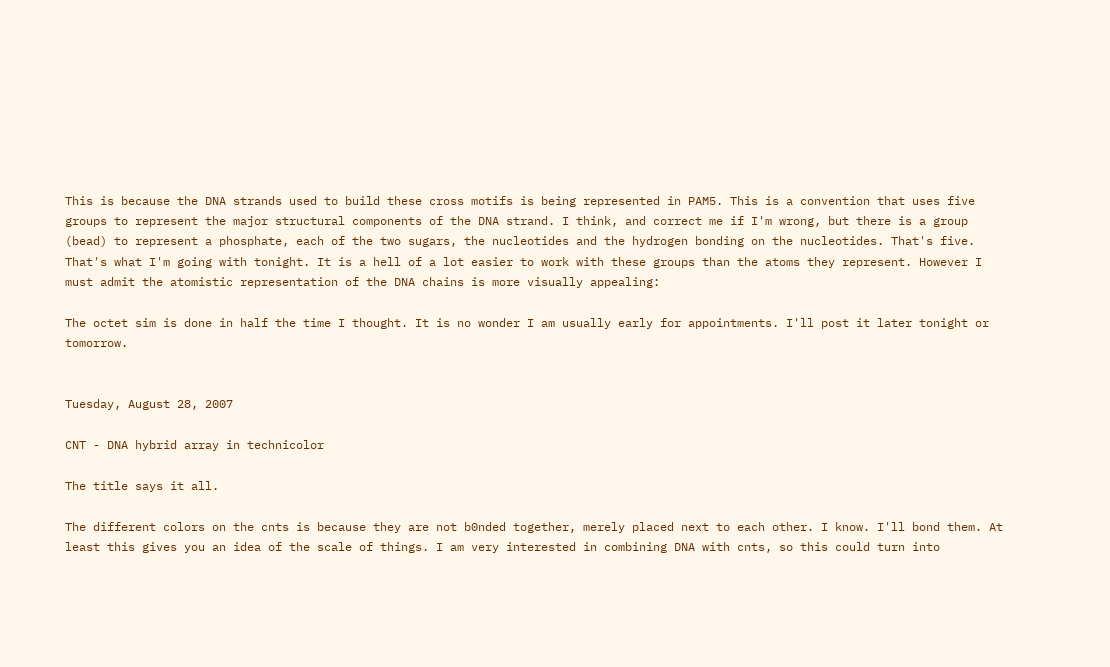This is because the DNA strands used to build these cross motifs is being represented in PAM5. This is a convention that uses five groups to represent the major structural components of the DNA strand. I think, and correct me if I'm wrong, but there is a group (bead) to represent a phosphate, each of the two sugars, the nucleotides and the hydrogen bonding on the nucleotides. That's five. That's what I'm going with tonight. It is a hell of a lot easier to work with these groups than the atoms they represent. However I must admit the atomistic representation of the DNA chains is more visually appealing:

The octet sim is done in half the time I thought. It is no wonder I am usually early for appointments. I'll post it later tonight or tomorrow.


Tuesday, August 28, 2007

CNT - DNA hybrid array in technicolor

The title says it all.

The different colors on the cnts is because they are not b0nded together, merely placed next to each other. I know. I'll bond them. At least this gives you an idea of the scale of things. I am very interested in combining DNA with cnts, so this could turn into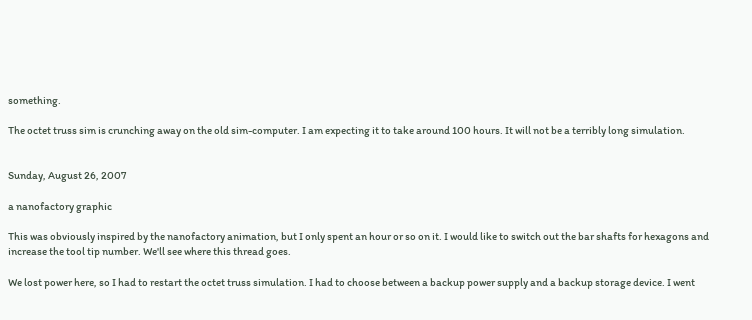something.

The octet truss sim is crunching away on the old sim-computer. I am expecting it to take around 100 hours. It will not be a terribly long simulation.


Sunday, August 26, 2007

a nanofactory graphic

This was obviously inspired by the nanofactory animation, but I only spent an hour or so on it. I would like to switch out the bar shafts for hexagons and increase the tool tip number. We'll see where this thread goes.

We lost power here, so I had to restart the octet truss simulation. I had to choose between a backup power supply and a backup storage device. I went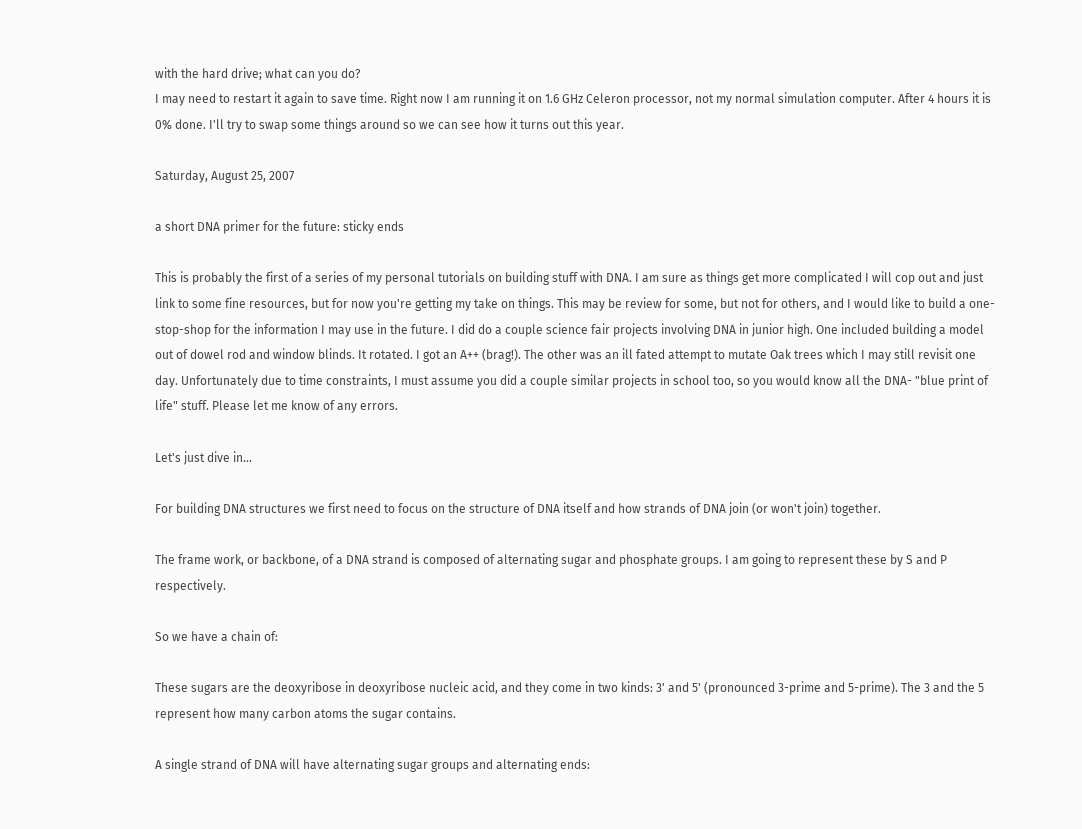with the hard drive; what can you do?
I may need to restart it again to save time. Right now I am running it on 1.6 GHz Celeron processor, not my normal simulation computer. After 4 hours it is 0% done. I'll try to swap some things around so we can see how it turns out this year.

Saturday, August 25, 2007

a short DNA primer for the future: sticky ends

This is probably the first of a series of my personal tutorials on building stuff with DNA. I am sure as things get more complicated I will cop out and just link to some fine resources, but for now you're getting my take on things. This may be review for some, but not for others, and I would like to build a one-stop-shop for the information I may use in the future. I did do a couple science fair projects involving DNA in junior high. One included building a model out of dowel rod and window blinds. It rotated. I got an A++ (brag!). The other was an ill fated attempt to mutate Oak trees which I may still revisit one day. Unfortunately due to time constraints, I must assume you did a couple similar projects in school too, so you would know all the DNA- "blue print of life" stuff. Please let me know of any errors.

Let's just dive in...

For building DNA structures we first need to focus on the structure of DNA itself and how strands of DNA join (or won't join) together.

The frame work, or backbone, of a DNA strand is composed of alternating sugar and phosphate groups. I am going to represent these by S and P respectively.

So we have a chain of:

These sugars are the deoxyribose in deoxyribose nucleic acid, and they come in two kinds: 3' and 5' (pronounced 3-prime and 5-prime). The 3 and the 5 represent how many carbon atoms the sugar contains.

A single strand of DNA will have alternating sugar groups and alternating ends: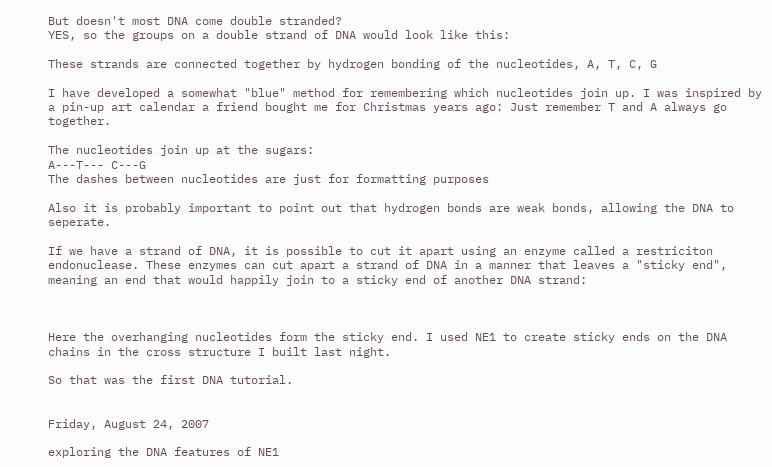But doesn't most DNA come double stranded?
YES, so the groups on a double strand of DNA would look like this:

These strands are connected together by hydrogen bonding of the nucleotides, A, T, C, G

I have developed a somewhat "blue" method for remembering which nucleotides join up. I was inspired by a pin-up art calendar a friend bought me for Christmas years ago: Just remember T and A always go together.

The nucleotides join up at the sugars:
A---T--- C---G
The dashes between nucleotides are just for formatting purposes

Also it is probably important to point out that hydrogen bonds are weak bonds, allowing the DNA to seperate.

If we have a strand of DNA, it is possible to cut it apart using an enzyme called a restriciton endonuclease. These enzymes can cut apart a strand of DNA in a manner that leaves a "sticky end", meaning an end that would happily join to a sticky end of another DNA strand:



Here the overhanging nucleotides form the sticky end. I used NE1 to create sticky ends on the DNA chains in the cross structure I built last night.

So that was the first DNA tutorial.


Friday, August 24, 2007

exploring the DNA features of NE1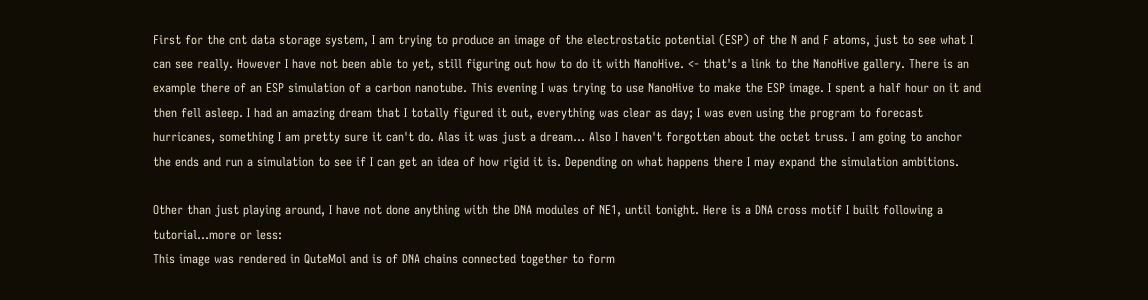First for the cnt data storage system, I am trying to produce an image of the electrostatic potential (ESP) of the N and F atoms, just to see what I can see really. However I have not been able to yet, still figuring out how to do it with NanoHive. <- that's a link to the NanoHive gallery. There is an example there of an ESP simulation of a carbon nanotube. This evening I was trying to use NanoHive to make the ESP image. I spent a half hour on it and then fell asleep. I had an amazing dream that I totally figured it out, everything was clear as day; I was even using the program to forecast hurricanes, something I am pretty sure it can't do. Alas it was just a dream... Also I haven't forgotten about the octet truss. I am going to anchor the ends and run a simulation to see if I can get an idea of how rigid it is. Depending on what happens there I may expand the simulation ambitions.

Other than just playing around, I have not done anything with the DNA modules of NE1, until tonight. Here is a DNA cross motif I built following a tutorial...more or less:
This image was rendered in QuteMol and is of DNA chains connected together to form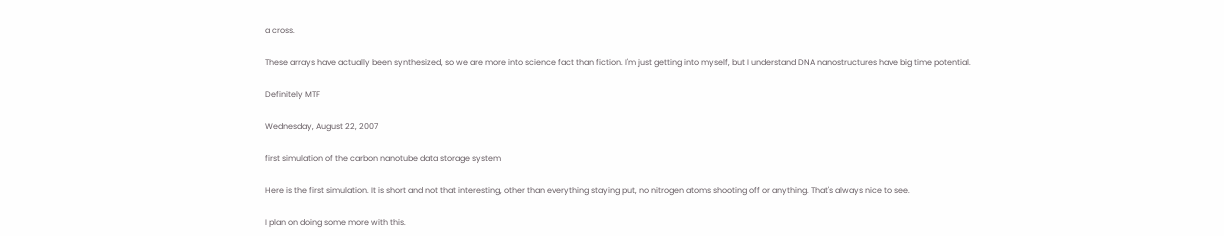a cross.

These arrays have actually been synthesized, so we are more into science fact than fiction. I'm just getting into myself, but I understand DNA nanostructures have big time potential.

Definitely MTF

Wednesday, August 22, 2007

first simulation of the carbon nanotube data storage system

Here is the first simulation. It is short and not that interesting, other than everything staying put, no nitrogen atoms shooting off or anything. That's always nice to see.

I plan on doing some more with this.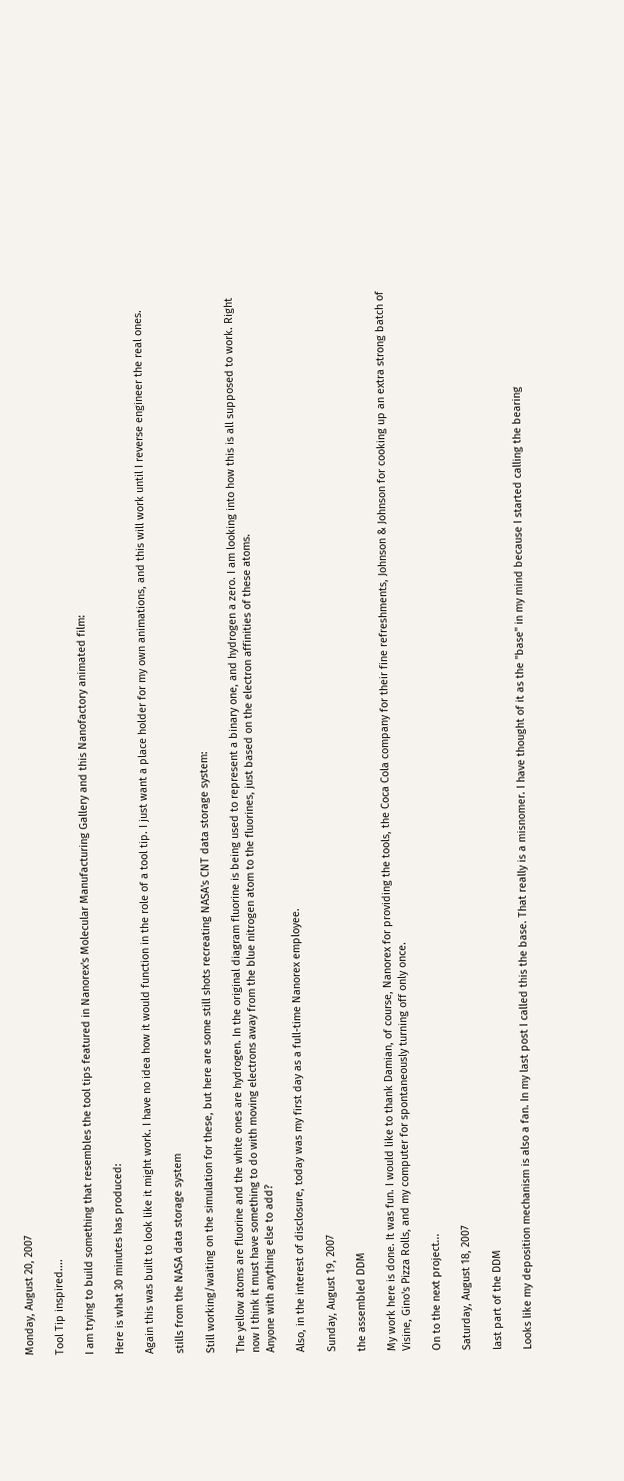Monday, August 20, 2007

Tool Tip inspired....

I am trying to build something that resembles the tool tips featured in Nanorex's Molecular Manufacturing Gallery and this Nanofactory animated film:

Here is what 30 minutes has produced:

Again this was built to look like it might work. I have no idea how it would function in the role of a tool tip. I just want a place holder for my own animations, and this will work until I reverse engineer the real ones.

stills from the NASA data storage system

Still working/waiting on the simulation for these, but here are some still shots recreating NASA's CNT data storage system:

The yellow atoms are fluorine and the white ones are hydrogen. In the original diagram fluorine is being used to represent a binary one, and hydrogen a zero. I am looking into how this is all supposed to work. Right now I think it must have something to do with moving electrons away from the blue nitrogen atom to the fluorines, just based on the electron affinities of these atoms.
Anyone with anything else to add?

Also, in the interest of disclosure, today was my first day as a full-time Nanorex employee.

Sunday, August 19, 2007

the assembled DDM

My work here is done. It was fun. I would like to thank Damian, of course, Nanorex for providing the tools, the Coca Cola company for their fine refreshments, Johnson & Johnson for cooking up an extra strong batch of Visine, Gino's Pizza Rolls, and my computer for spontaneously turning off only once.

On to the next project...

Saturday, August 18, 2007

last part of the DDM

Looks like my deposition mechanism is also a fan. In my last post I called this the base. That really is a misnomer. I have thought of it as the "base" in my mind because I started calling the bearing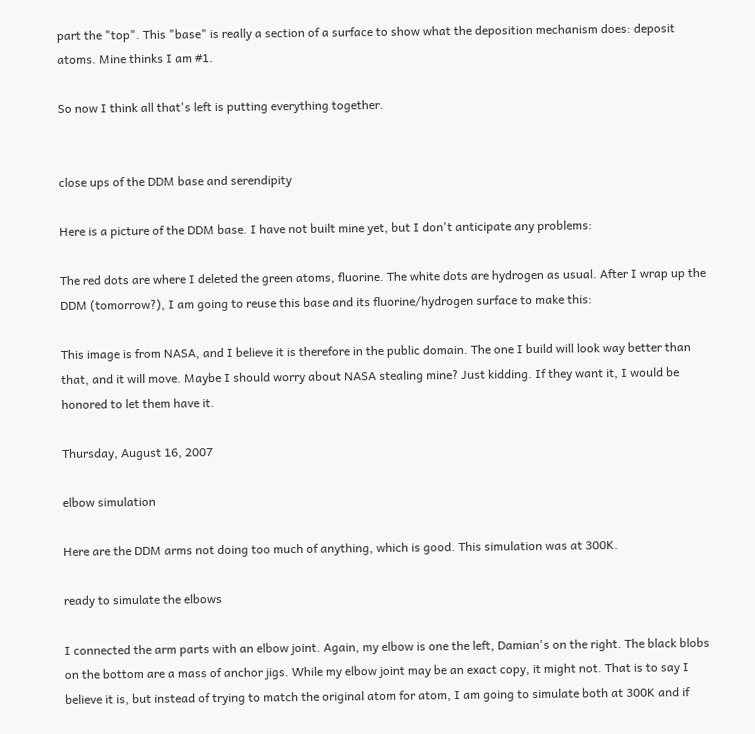part the "top". This "base" is really a section of a surface to show what the deposition mechanism does: deposit atoms. Mine thinks I am #1.

So now I think all that's left is putting everything together.


close ups of the DDM base and serendipity

Here is a picture of the DDM base. I have not built mine yet, but I don't anticipate any problems:

The red dots are where I deleted the green atoms, fluorine. The white dots are hydrogen as usual. After I wrap up the DDM (tomorrow?), I am going to reuse this base and its fluorine/hydrogen surface to make this:

This image is from NASA, and I believe it is therefore in the public domain. The one I build will look way better than that, and it will move. Maybe I should worry about NASA stealing mine? Just kidding. If they want it, I would be honored to let them have it.

Thursday, August 16, 2007

elbow simulation

Here are the DDM arms not doing too much of anything, which is good. This simulation was at 300K.

ready to simulate the elbows

I connected the arm parts with an elbow joint. Again, my elbow is one the left, Damian's on the right. The black blobs on the bottom are a mass of anchor jigs. While my elbow joint may be an exact copy, it might not. That is to say I believe it is, but instead of trying to match the original atom for atom, I am going to simulate both at 300K and if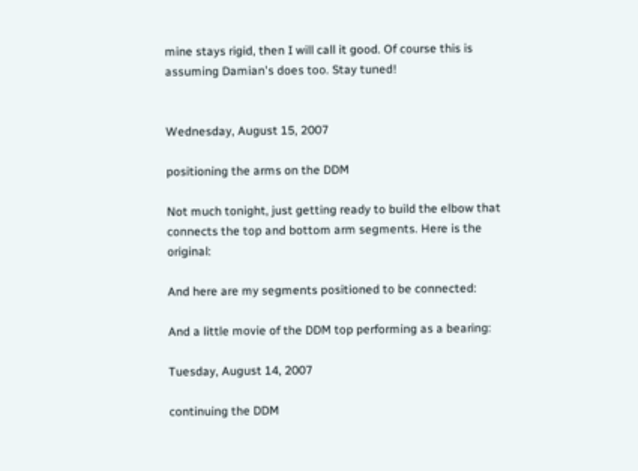mine stays rigid, then I will call it good. Of course this is assuming Damian's does too. Stay tuned!


Wednesday, August 15, 2007

positioning the arms on the DDM

Not much tonight, just getting ready to build the elbow that connects the top and bottom arm segments. Here is the original:

And here are my segments positioned to be connected:

And a little movie of the DDM top performing as a bearing:

Tuesday, August 14, 2007

continuing the DDM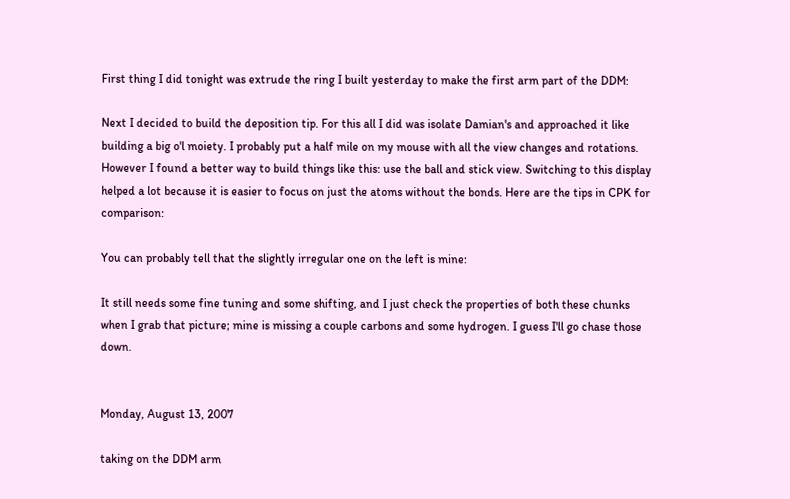First thing I did tonight was extrude the ring I built yesterday to make the first arm part of the DDM:

Next I decided to build the deposition tip. For this all I did was isolate Damian's and approached it like building a big o'l moiety. I probably put a half mile on my mouse with all the view changes and rotations. However I found a better way to build things like this: use the ball and stick view. Switching to this display helped a lot because it is easier to focus on just the atoms without the bonds. Here are the tips in CPK for comparison:

You can probably tell that the slightly irregular one on the left is mine:

It still needs some fine tuning and some shifting, and I just check the properties of both these chunks when I grab that picture; mine is missing a couple carbons and some hydrogen. I guess I'll go chase those down.


Monday, August 13, 2007

taking on the DDM arm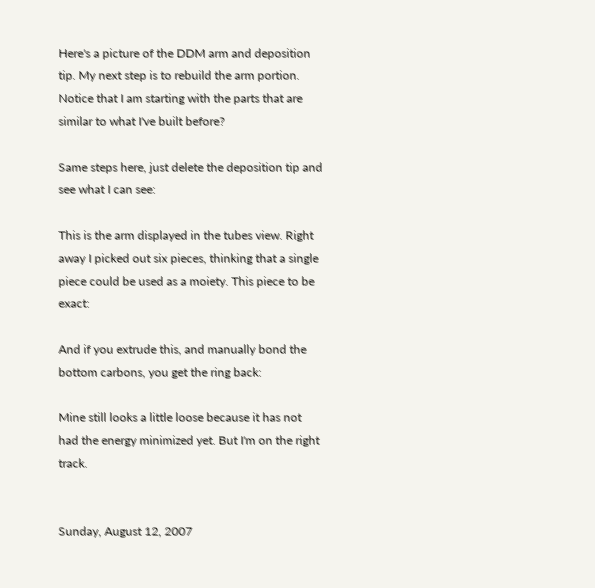Here's a picture of the DDM arm and deposition tip. My next step is to rebuild the arm portion. Notice that I am starting with the parts that are similar to what I've built before?

Same steps here, just delete the deposition tip and see what I can see:

This is the arm displayed in the tubes view. Right away I picked out six pieces, thinking that a single piece could be used as a moiety. This piece to be exact:

And if you extrude this, and manually bond the bottom carbons, you get the ring back:

Mine still looks a little loose because it has not had the energy minimized yet. But I'm on the right track.


Sunday, August 12, 2007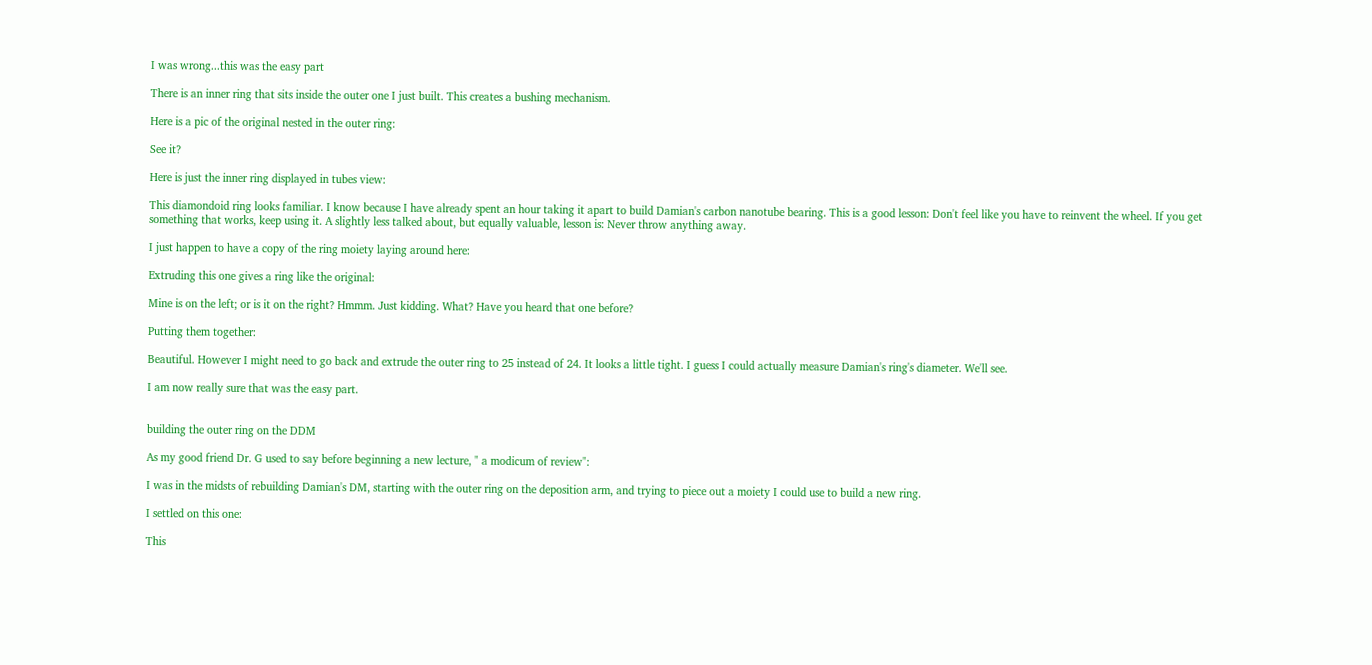I was wrong...this was the easy part

There is an inner ring that sits inside the outer one I just built. This creates a bushing mechanism.

Here is a pic of the original nested in the outer ring:

See it?

Here is just the inner ring displayed in tubes view:

This diamondoid ring looks familiar. I know because I have already spent an hour taking it apart to build Damian's carbon nanotube bearing. This is a good lesson: Don't feel like you have to reinvent the wheel. If you get something that works, keep using it. A slightly less talked about, but equally valuable, lesson is: Never throw anything away.

I just happen to have a copy of the ring moiety laying around here:

Extruding this one gives a ring like the original:

Mine is on the left; or is it on the right? Hmmm. Just kidding. What? Have you heard that one before?

Putting them together:

Beautiful. However I might need to go back and extrude the outer ring to 25 instead of 24. It looks a little tight. I guess I could actually measure Damian's ring's diameter. We'll see.

I am now really sure that was the easy part.


building the outer ring on the DDM

As my good friend Dr. G used to say before beginning a new lecture, " a modicum of review":

I was in the midsts of rebuilding Damian's DM, starting with the outer ring on the deposition arm, and trying to piece out a moiety I could use to build a new ring.

I settled on this one:

This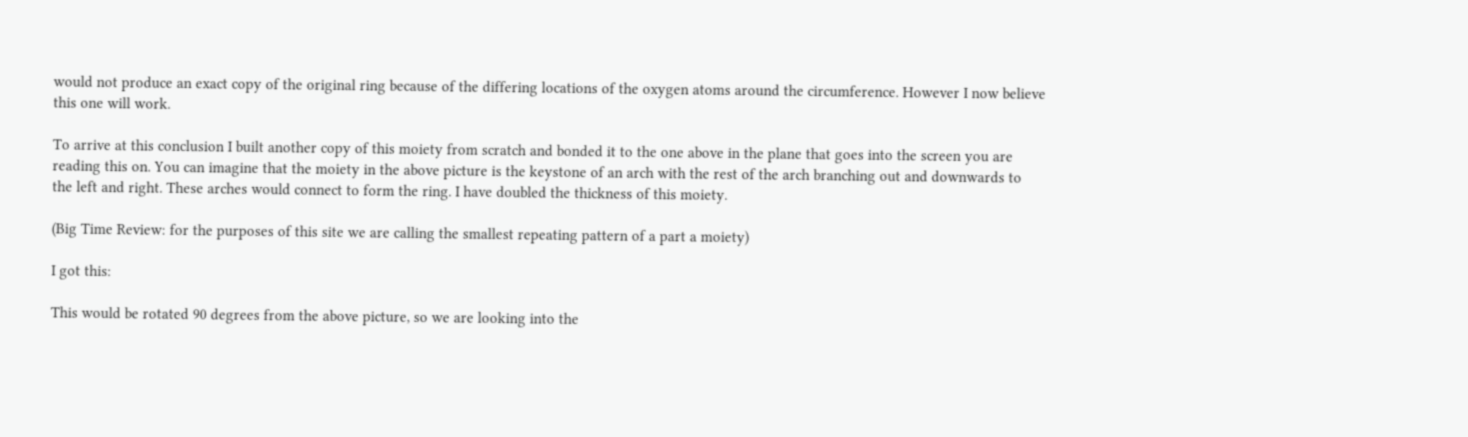would not produce an exact copy of the original ring because of the differing locations of the oxygen atoms around the circumference. However I now believe this one will work.

To arrive at this conclusion I built another copy of this moiety from scratch and bonded it to the one above in the plane that goes into the screen you are reading this on. You can imagine that the moiety in the above picture is the keystone of an arch with the rest of the arch branching out and downwards to the left and right. These arches would connect to form the ring. I have doubled the thickness of this moiety.

(Big Time Review: for the purposes of this site we are calling the smallest repeating pattern of a part a moiety)

I got this:

This would be rotated 90 degrees from the above picture, so we are looking into the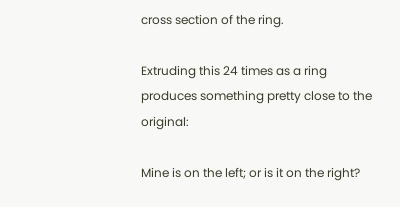cross section of the ring.

Extruding this 24 times as a ring produces something pretty close to the original:

Mine is on the left; or is it on the right?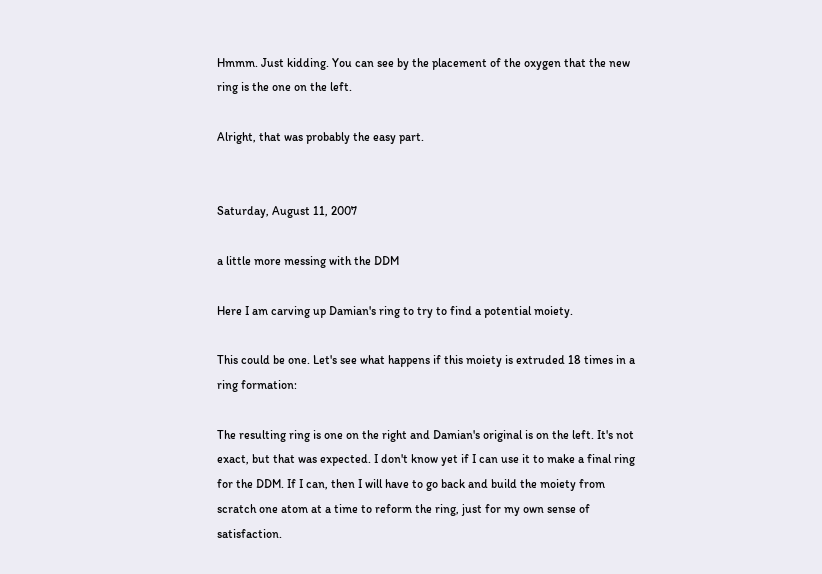Hmmm. Just kidding. You can see by the placement of the oxygen that the new ring is the one on the left.

Alright, that was probably the easy part.


Saturday, August 11, 2007

a little more messing with the DDM

Here I am carving up Damian's ring to try to find a potential moiety.

This could be one. Let's see what happens if this moiety is extruded 18 times in a ring formation:

The resulting ring is one on the right and Damian's original is on the left. It's not exact, but that was expected. I don't know yet if I can use it to make a final ring for the DDM. If I can, then I will have to go back and build the moiety from scratch one atom at a time to reform the ring, just for my own sense of satisfaction.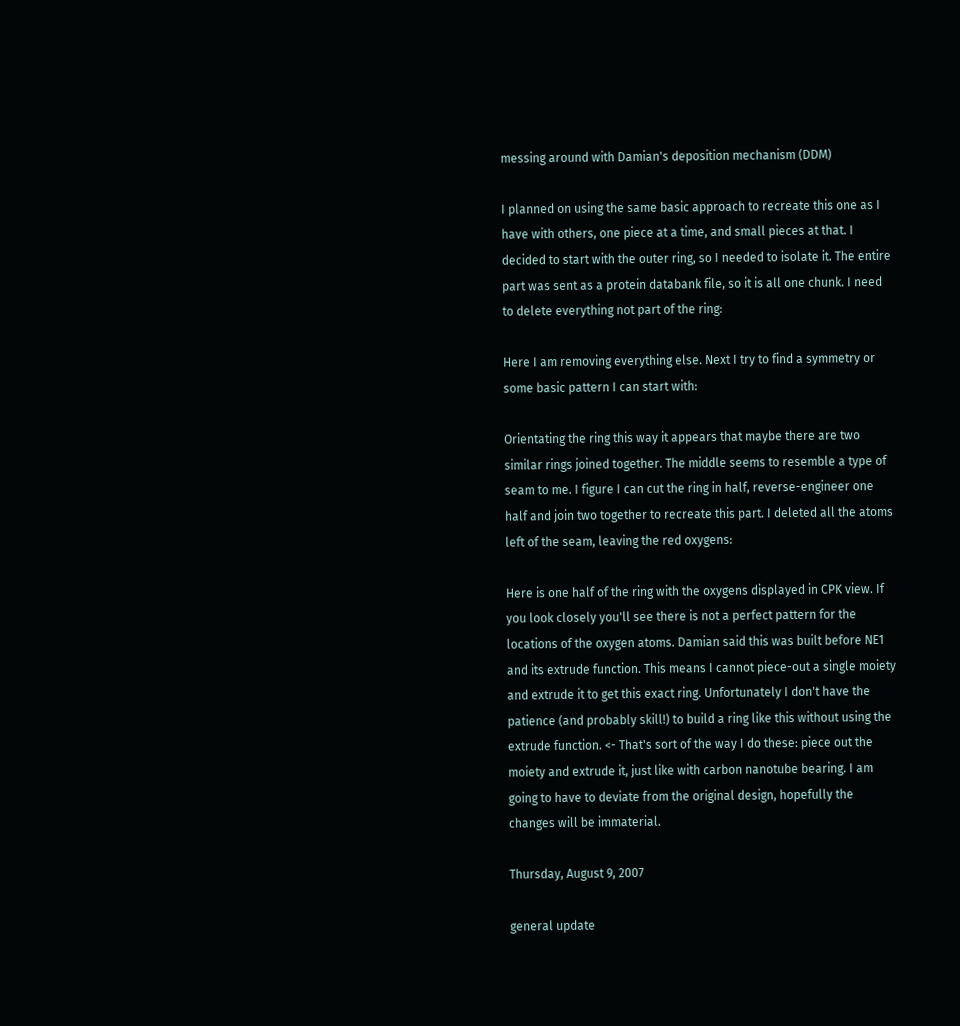messing around with Damian's deposition mechanism (DDM)

I planned on using the same basic approach to recreate this one as I have with others, one piece at a time, and small pieces at that. I decided to start with the outer ring, so I needed to isolate it. The entire part was sent as a protein databank file, so it is all one chunk. I need to delete everything not part of the ring:

Here I am removing everything else. Next I try to find a symmetry or some basic pattern I can start with:

Orientating the ring this way it appears that maybe there are two similar rings joined together. The middle seems to resemble a type of seam to me. I figure I can cut the ring in half, reverse-engineer one half and join two together to recreate this part. I deleted all the atoms left of the seam, leaving the red oxygens:

Here is one half of the ring with the oxygens displayed in CPK view. If you look closely you'll see there is not a perfect pattern for the locations of the oxygen atoms. Damian said this was built before NE1 and its extrude function. This means I cannot piece-out a single moiety and extrude it to get this exact ring. Unfortunately I don't have the patience (and probably skill!) to build a ring like this without using the extrude function. <- That's sort of the way I do these: piece out the moiety and extrude it, just like with carbon nanotube bearing. I am going to have to deviate from the original design, hopefully the changes will be immaterial.

Thursday, August 9, 2007

general update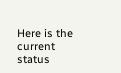Here is the current status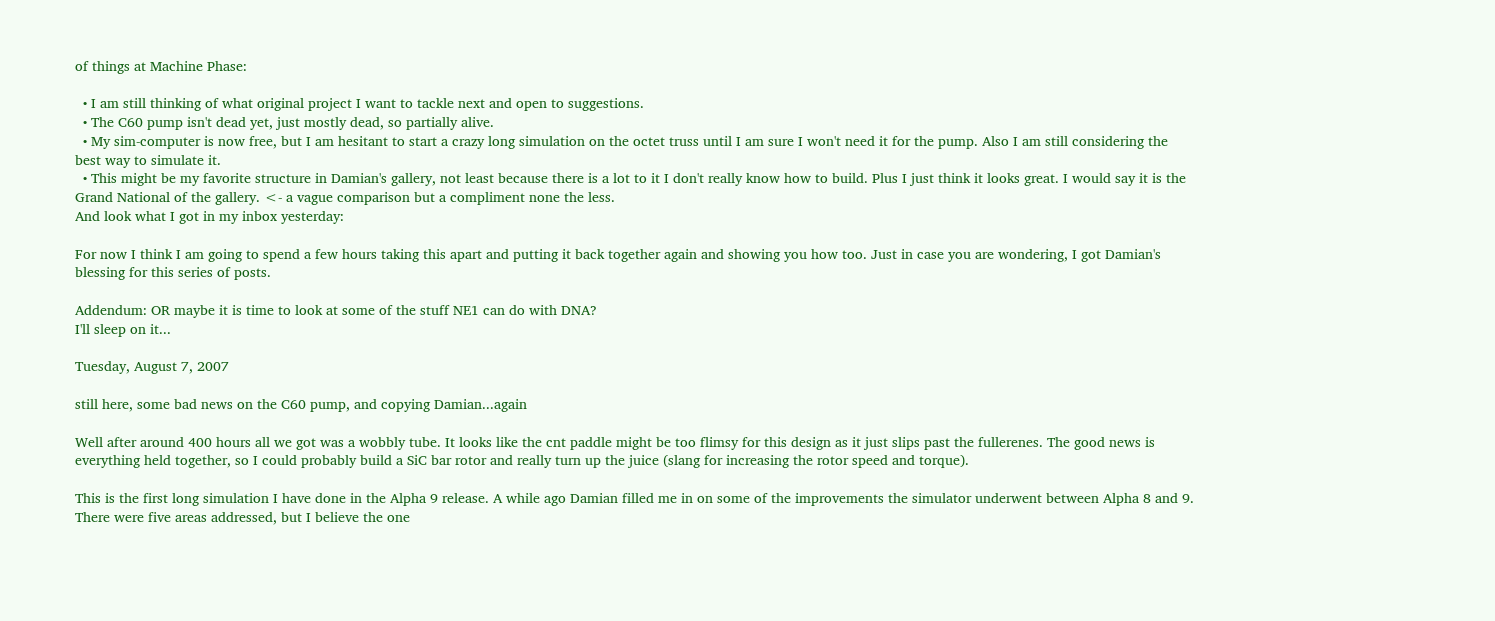of things at Machine Phase:

  • I am still thinking of what original project I want to tackle next and open to suggestions.
  • The C60 pump isn't dead yet, just mostly dead, so partially alive.
  • My sim-computer is now free, but I am hesitant to start a crazy long simulation on the octet truss until I am sure I won't need it for the pump. Also I am still considering the best way to simulate it.
  • This might be my favorite structure in Damian's gallery, not least because there is a lot to it I don't really know how to build. Plus I just think it looks great. I would say it is the Grand National of the gallery. <- a vague comparison but a compliment none the less.
And look what I got in my inbox yesterday:

For now I think I am going to spend a few hours taking this apart and putting it back together again and showing you how too. Just in case you are wondering, I got Damian's blessing for this series of posts.

Addendum: OR maybe it is time to look at some of the stuff NE1 can do with DNA?
I'll sleep on it...

Tuesday, August 7, 2007

still here, some bad news on the C60 pump, and copying Damian...again

Well after around 400 hours all we got was a wobbly tube. It looks like the cnt paddle might be too flimsy for this design as it just slips past the fullerenes. The good news is everything held together, so I could probably build a SiC bar rotor and really turn up the juice (slang for increasing the rotor speed and torque).

This is the first long simulation I have done in the Alpha 9 release. A while ago Damian filled me in on some of the improvements the simulator underwent between Alpha 8 and 9. There were five areas addressed, but I believe the one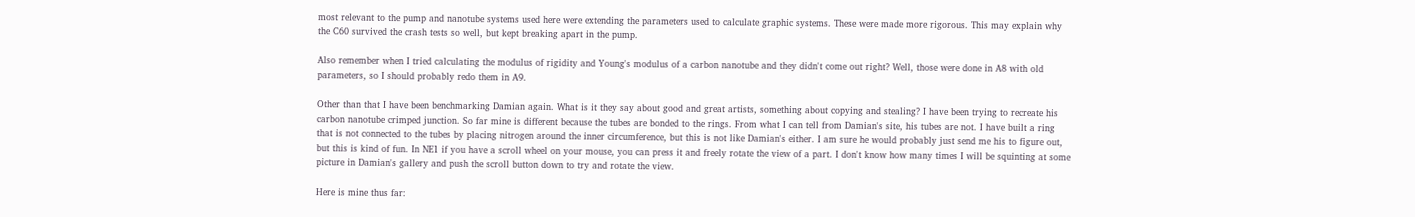most relevant to the pump and nanotube systems used here were extending the parameters used to calculate graphic systems. These were made more rigorous. This may explain why the C60 survived the crash tests so well, but kept breaking apart in the pump.

Also remember when I tried calculating the modulus of rigidity and Young's modulus of a carbon nanotube and they didn't come out right? Well, those were done in A8 with old parameters, so I should probably redo them in A9.

Other than that I have been benchmarking Damian again. What is it they say about good and great artists, something about copying and stealing? I have been trying to recreate his carbon nanotube crimped junction. So far mine is different because the tubes are bonded to the rings. From what I can tell from Damian's site, his tubes are not. I have built a ring that is not connected to the tubes by placing nitrogen around the inner circumference, but this is not like Damian's either. I am sure he would probably just send me his to figure out, but this is kind of fun. In NE1 if you have a scroll wheel on your mouse, you can press it and freely rotate the view of a part. I don't know how many times I will be squinting at some picture in Damian's gallery and push the scroll button down to try and rotate the view.

Here is mine thus far: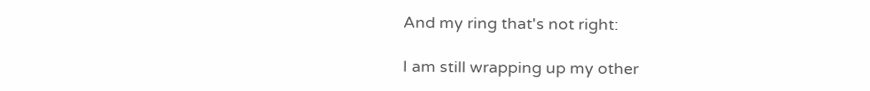And my ring that's not right:

I am still wrapping up my other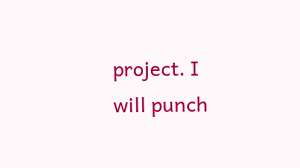project. I will punch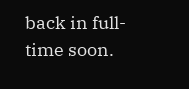back in full-time soon.